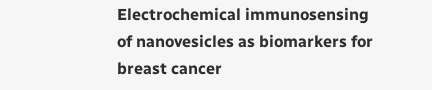Electrochemical immunosensing of nanovesicles as biomarkers for breast cancer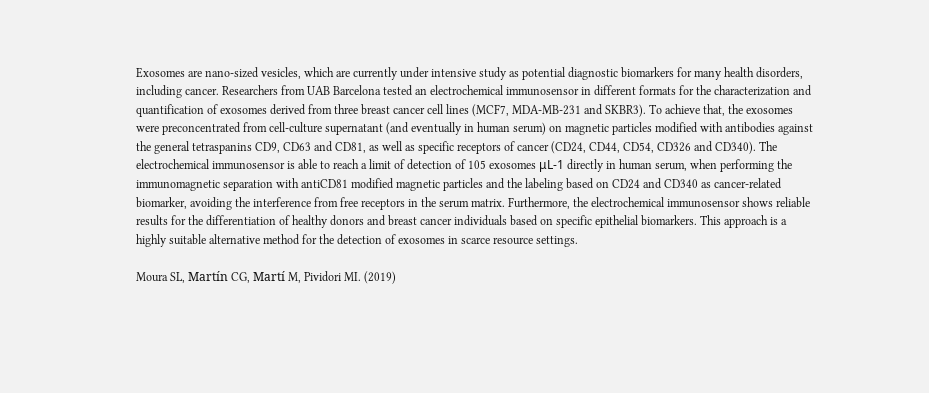Exosomes are nano-sized vesicles, which are currently under intensive study as potential diagnostic biomarkers for many health disorders, including cancer. Researchers from UAB Barcelona tested an electrochemical immunosensor in different formats for the characterization and quantification of exosomes derived from three breast cancer cell lines (MCF7, MDA-MB-231 and SKBR3). To achieve that, the exosomes were preconcentrated from cell-culture supernatant (and eventually in human serum) on magnetic particles modified with antibodies against the general tetraspanins CD9, CD63 and CD81, as well as specific receptors of cancer (CD24, CD44, CD54, CD326 and CD340). The electrochemical immunosensor is able to reach a limit of detection of 105 exosomes μL-1 directly in human serum, when performing the immunomagnetic separation with antiCD81 modified magnetic particles and the labeling based on CD24 and CD340 as cancer-related biomarker, avoiding the interference from free receptors in the serum matrix. Furthermore, the electrochemical immunosensor shows reliable results for the differentiation of healthy donors and breast cancer individuals based on specific epithelial biomarkers. This approach is a highly suitable alternative method for the detection of exosomes in scarce resource settings.

Moura SL, Martín CG, Martí M, Pividori MI. (2019)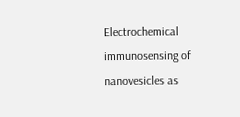Electrochemical immunosensing of nanovesicles as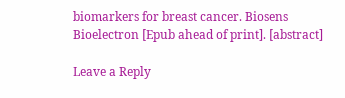biomarkers for breast cancer. Biosens Bioelectron [Epub ahead of print]. [abstract]

Leave a Reply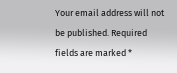Your email address will not be published. Required fields are marked *